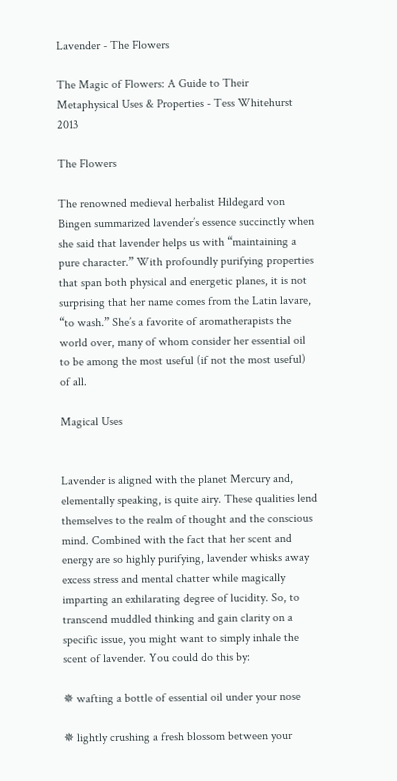Lavender - The Flowers

The Magic of Flowers: A Guide to Their Metaphysical Uses & Properties - Tess Whitehurst 2013

The Flowers

The renowned medieval herbalist Hildegard von Bingen summarized lavender’s essence succinctly when she said that lavender helps us with “maintaining a pure character.” With profoundly purifying properties that span both physical and energetic planes, it is not surprising that her name comes from the Latin lavare, “to wash.” She’s a favorite of aromatherapists the world over, many of whom consider her essential oil to be among the most useful (if not the most useful) of all.

Magical Uses


Lavender is aligned with the planet Mercury and, elementally speaking, is quite airy. These qualities lend themselves to the realm of thought and the conscious mind. Combined with the fact that her scent and energy are so highly purifying, lavender whisks away excess stress and mental chatter while magically imparting an exhilarating degree of lucidity. So, to transcend muddled thinking and gain clarity on a specific issue, you might want to simply inhale the scent of lavender. You could do this by:

✵ wafting a bottle of essential oil under your nose

✵ lightly crushing a fresh blossom between your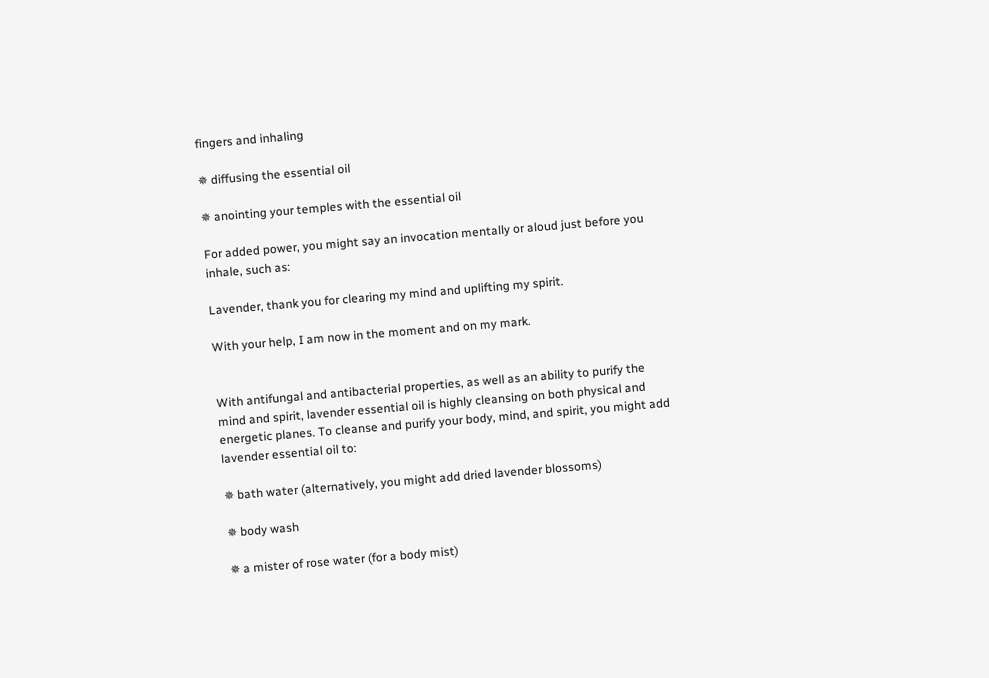fingers and inhaling

✵ diffusing the essential oil

✵ anointing your temples with the essential oil

For added power, you might say an invocation mentally or aloud just before you inhale, such as:

Lavender, thank you for clearing my mind and uplifting my spirit.

With your help, I am now in the moment and on my mark.


With antifungal and antibacterial properties, as well as an ability to purify the mind and spirit, lavender essential oil is highly cleansing on both physical and energetic planes. To cleanse and purify your body, mind, and spirit, you might add lavender essential oil to:

✵ bath water (alternatively, you might add dried lavender blossoms)

✵ body wash

✵ a mister of rose water (for a body mist)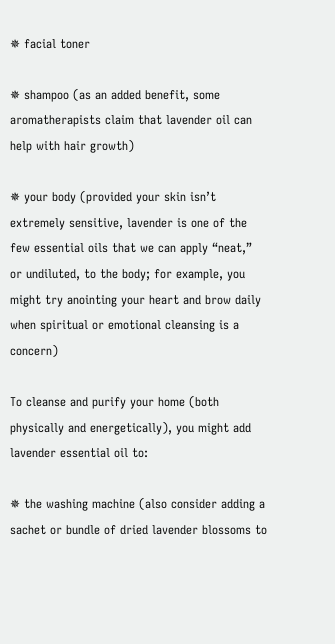✵ facial toner

✵ shampoo (as an added benefit, some aromatherapists claim that lavender oil can help with hair growth)

✵ your body (provided your skin isn’t extremely sensitive, lavender is one of the few essential oils that we can apply “neat,” or undiluted, to the body; for example, you might try anointing your heart and brow daily when spiritual or emotional cleansing is a concern)

To cleanse and purify your home (both physically and energetically), you might add lavender essential oil to:

✵ the washing machine (also consider adding a sachet or bundle of dried lavender blossoms to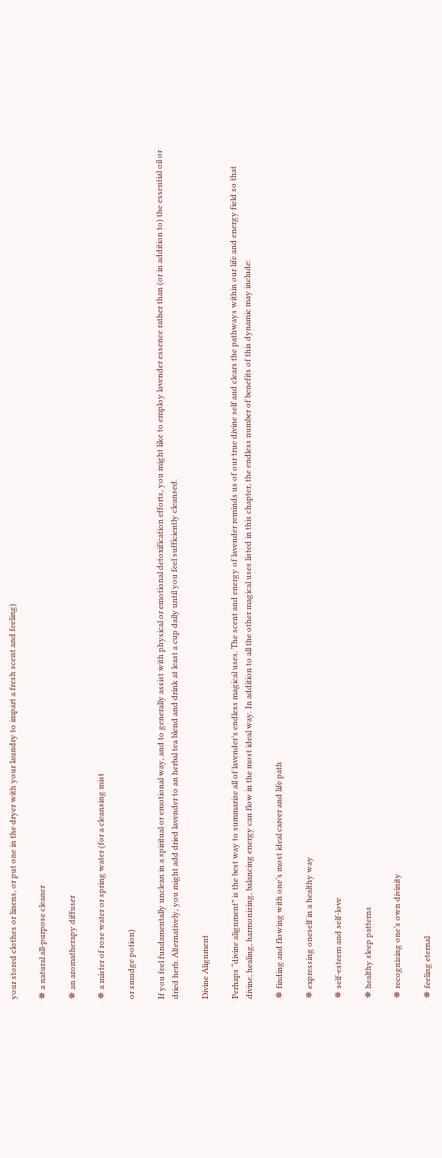your stored clothes or linens, or put one in the dryer with your laundry to impart a fresh scent and feeling)

✵ a natural all-purpose cleaner

✵ an aromatherapy diffuser

✵ a mister of rose water or spring water (for a cleansing mist

or smudge potion)

If you feel fundamentally unclean in a spiritual or emotional way, and to generally assist with physical or emotional detoxification efforts, you might like to employ lavender essence rather than (or in addition to) the essential oil or dried herb. Alternatively, you might add dried lavender to an herbal tea blend and drink at least a cup daily until you feel sufficiently cleansed.

Divine Alignment

Perhaps “divine alignment” is the best way to summarize all of lavender’s endless magical uses. The scent and energy of lavender reminds us of our true divine self and clears the pathways within our life and energy field so that divine, healing, harmonizing, balancing energy can flow in the most ideal way. In addition to all the other magical uses listed in this chapter, the endless number of benefits of this dynamic may include:

✵ finding and flowing with one’s most ideal career and life path

✵ expressing oneself in a healthy way

✵ self-esteem and self-love

✵ healthy sleep patterns

✵ recognizing one’s own divinity

✵ feeling eternal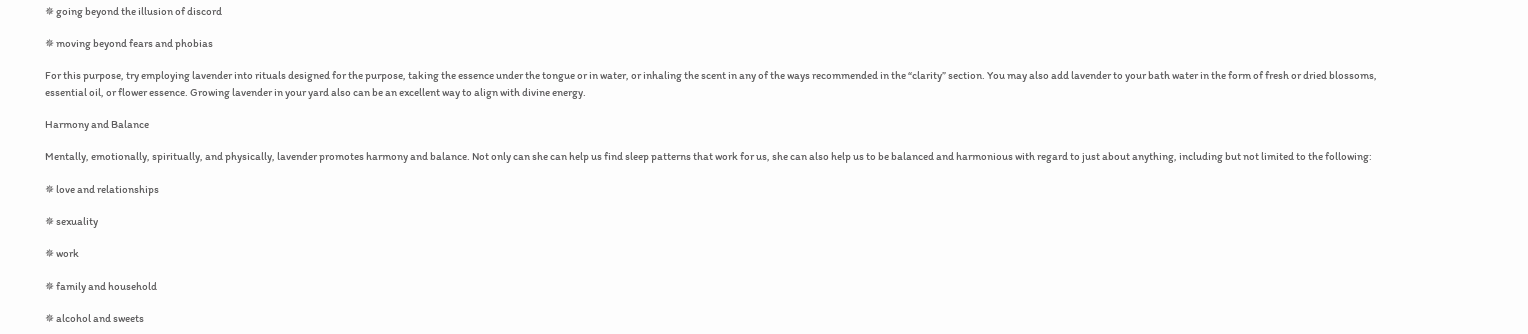✵ going beyond the illusion of discord

✵ moving beyond fears and phobias

For this purpose, try employing lavender into rituals designed for the purpose, taking the essence under the tongue or in water, or inhaling the scent in any of the ways recommended in the “clarity” section. You may also add lavender to your bath water in the form of fresh or dried blossoms, essential oil, or flower essence. Growing lavender in your yard also can be an excellent way to align with divine energy.

Harmony and Balance

Mentally, emotionally, spiritually, and physically, lavender promotes harmony and balance. Not only can she can help us find sleep patterns that work for us, she can also help us to be balanced and harmonious with regard to just about anything, including but not limited to the following:

✵ love and relationships

✵ sexuality

✵ work

✵ family and household

✵ alcohol and sweets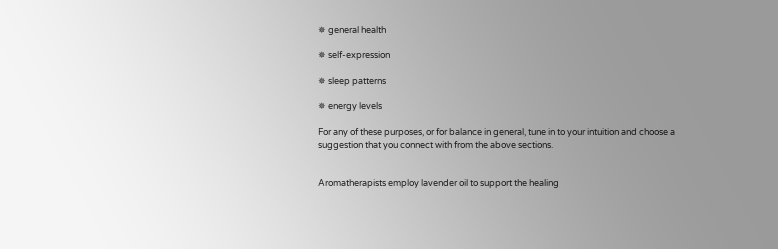✵ general health

✵ self-expression

✵ sleep patterns

✵ energy levels

For any of these purposes, or for balance in general, tune in to your intuition and choose a suggestion that you connect with from the above sections.


Aromatherapists employ lavender oil to support the healing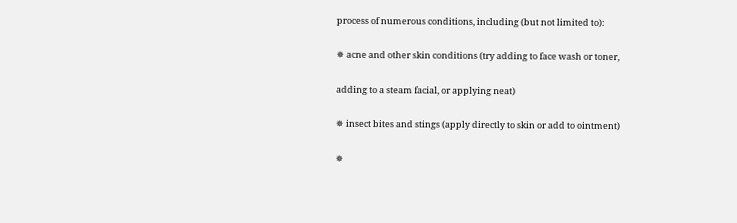process of numerous conditions, including (but not limited to):

✵ acne and other skin conditions (try adding to face wash or toner,

adding to a steam facial, or applying neat)

✵ insect bites and stings (apply directly to skin or add to ointment)

✵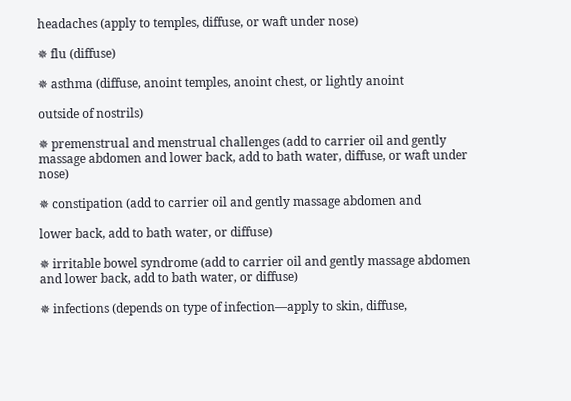headaches (apply to temples, diffuse, or waft under nose)

✵ flu (diffuse)

✵ asthma (diffuse, anoint temples, anoint chest, or lightly anoint

outside of nostrils)

✵ premenstrual and menstrual challenges (add to carrier oil and gently massage abdomen and lower back, add to bath water, diffuse, or waft under nose)

✵ constipation (add to carrier oil and gently massage abdomen and

lower back, add to bath water, or diffuse)

✵ irritable bowel syndrome (add to carrier oil and gently massage abdomen and lower back, add to bath water, or diffuse)

✵ infections (depends on type of infection—apply to skin, diffuse,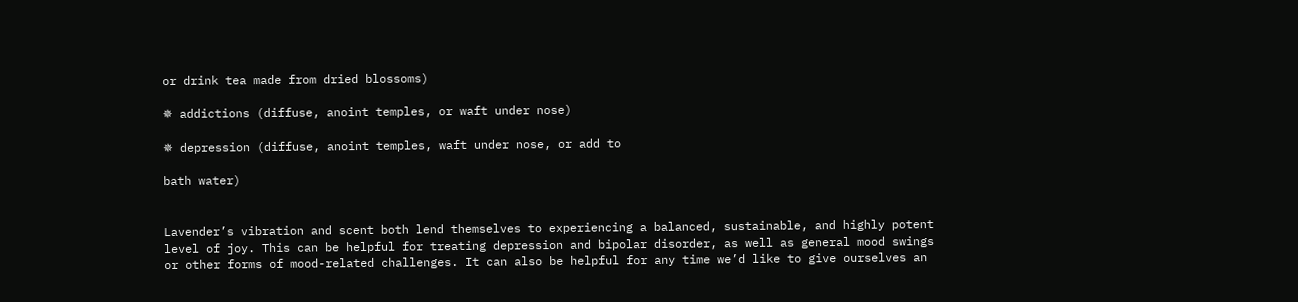or drink tea made from dried blossoms)

✵ addictions (diffuse, anoint temples, or waft under nose)

✵ depression (diffuse, anoint temples, waft under nose, or add to

bath water)


Lavender’s vibration and scent both lend themselves to experiencing a balanced, sustainable, and highly potent level of joy. This can be helpful for treating depression and bipolar disorder, as well as general mood swings or other forms of mood-related challenges. It can also be helpful for any time we’d like to give ourselves an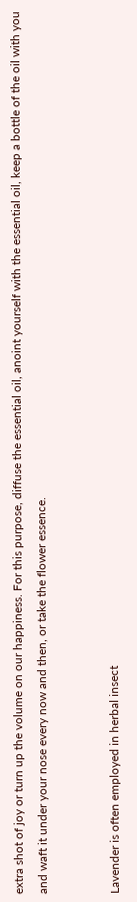extra shot of joy or turn up the volume on our happiness. For this purpose, diffuse the essential oil, anoint yourself with the essential oil, keep a bottle of the oil with you and waft it under your nose every now and then, or take the flower essence.


Lavender is often employed in herbal insect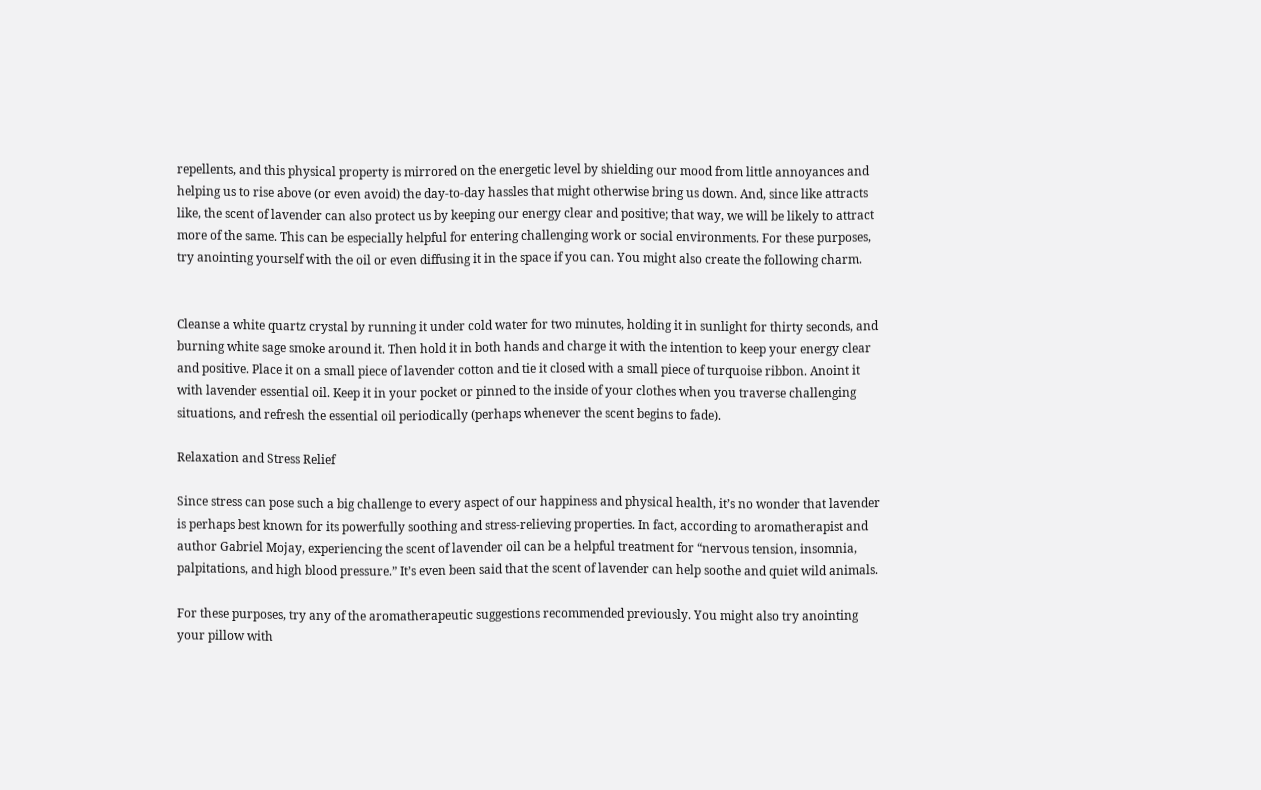repellents, and this physical property is mirrored on the energetic level by shielding our mood from little annoyances and helping us to rise above (or even avoid) the day-to-day hassles that might otherwise bring us down. And, since like attracts like, the scent of lavender can also protect us by keeping our energy clear and positive; that way, we will be likely to attract more of the same. This can be especially helpful for entering challenging work or social environments. For these purposes, try anointing yourself with the oil or even diffusing it in the space if you can. You might also create the following charm.


Cleanse a white quartz crystal by running it under cold water for two minutes, holding it in sunlight for thirty seconds, and burning white sage smoke around it. Then hold it in both hands and charge it with the intention to keep your energy clear and positive. Place it on a small piece of lavender cotton and tie it closed with a small piece of turquoise ribbon. Anoint it with lavender essential oil. Keep it in your pocket or pinned to the inside of your clothes when you traverse challenging situations, and refresh the essential oil periodically (perhaps whenever the scent begins to fade).

Relaxation and Stress Relief

Since stress can pose such a big challenge to every aspect of our happiness and physical health, it’s no wonder that lavender is perhaps best known for its powerfully soothing and stress-relieving properties. In fact, according to aromatherapist and author Gabriel Mojay, experiencing the scent of lavender oil can be a helpful treatment for “nervous tension, insomnia, palpitations, and high blood pressure.” It’s even been said that the scent of lavender can help soothe and quiet wild animals.

For these purposes, try any of the aromatherapeutic suggestions recommended previously. You might also try anointing your pillow with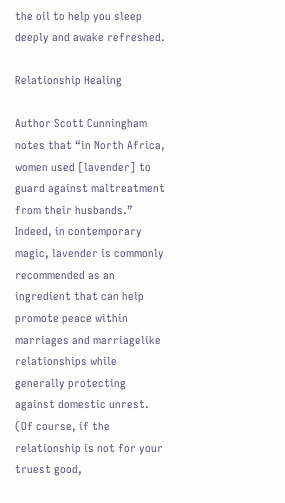the oil to help you sleep deeply and awake refreshed.

Relationship Healing

Author Scott Cunningham notes that “in North Africa, women used [lavender] to guard against maltreatment from their husbands.” Indeed, in contemporary magic, lavender is commonly recommended as an ingredient that can help promote peace within marriages and marriagelike relationships while generally protecting against domestic unrest. (Of course, if the relationship is not for your truest good,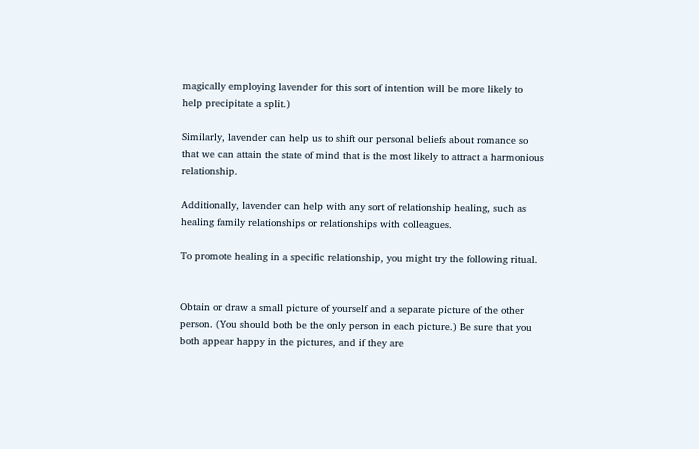magically employing lavender for this sort of intention will be more likely to help precipitate a split.)

Similarly, lavender can help us to shift our personal beliefs about romance so that we can attain the state of mind that is the most likely to attract a harmonious relationship.

Additionally, lavender can help with any sort of relationship healing, such as healing family relationships or relationships with colleagues.

To promote healing in a specific relationship, you might try the following ritual.


Obtain or draw a small picture of yourself and a separate picture of the other person. (You should both be the only person in each picture.) Be sure that you both appear happy in the pictures, and if they are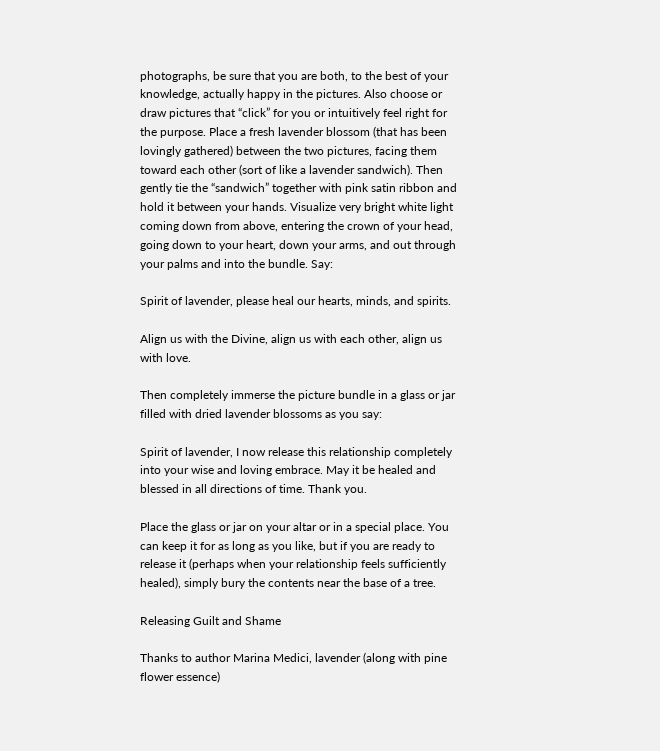photographs, be sure that you are both, to the best of your knowledge, actually happy in the pictures. Also choose or draw pictures that “click” for you or intuitively feel right for the purpose. Place a fresh lavender blossom (that has been lovingly gathered) between the two pictures, facing them toward each other (sort of like a lavender sandwich). Then gently tie the “sandwich” together with pink satin ribbon and hold it between your hands. Visualize very bright white light coming down from above, entering the crown of your head, going down to your heart, down your arms, and out through your palms and into the bundle. Say:

Spirit of lavender, please heal our hearts, minds, and spirits.

Align us with the Divine, align us with each other, align us with love.

Then completely immerse the picture bundle in a glass or jar filled with dried lavender blossoms as you say:

Spirit of lavender, I now release this relationship completely into your wise and loving embrace. May it be healed and blessed in all directions of time. Thank you.

Place the glass or jar on your altar or in a special place. You can keep it for as long as you like, but if you are ready to release it (perhaps when your relationship feels sufficiently healed), simply bury the contents near the base of a tree.

Releasing Guilt and Shame

Thanks to author Marina Medici, lavender (along with pine flower essence)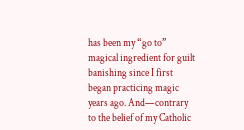has been my “go to” magical ingredient for guilt banishing since I first began practicing magic years ago. And—contrary to the belief of my Catholic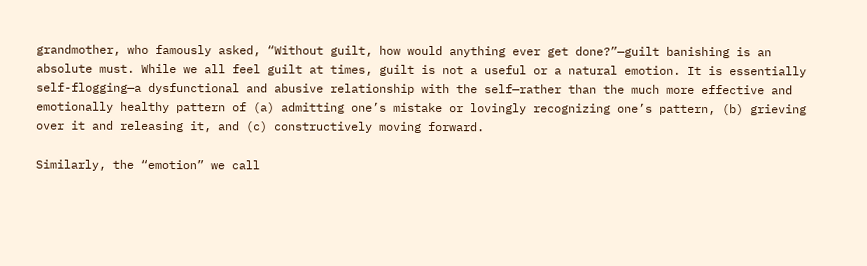grandmother, who famously asked, “Without guilt, how would anything ever get done?”—guilt banishing is an absolute must. While we all feel guilt at times, guilt is not a useful or a natural emotion. It is essentially self-flogging—a dysfunctional and abusive relationship with the self—rather than the much more effective and emotionally healthy pattern of (a) admitting one’s mistake or lovingly recognizing one’s pattern, (b) grieving over it and releasing it, and (c) constructively moving forward.

Similarly, the “emotion” we call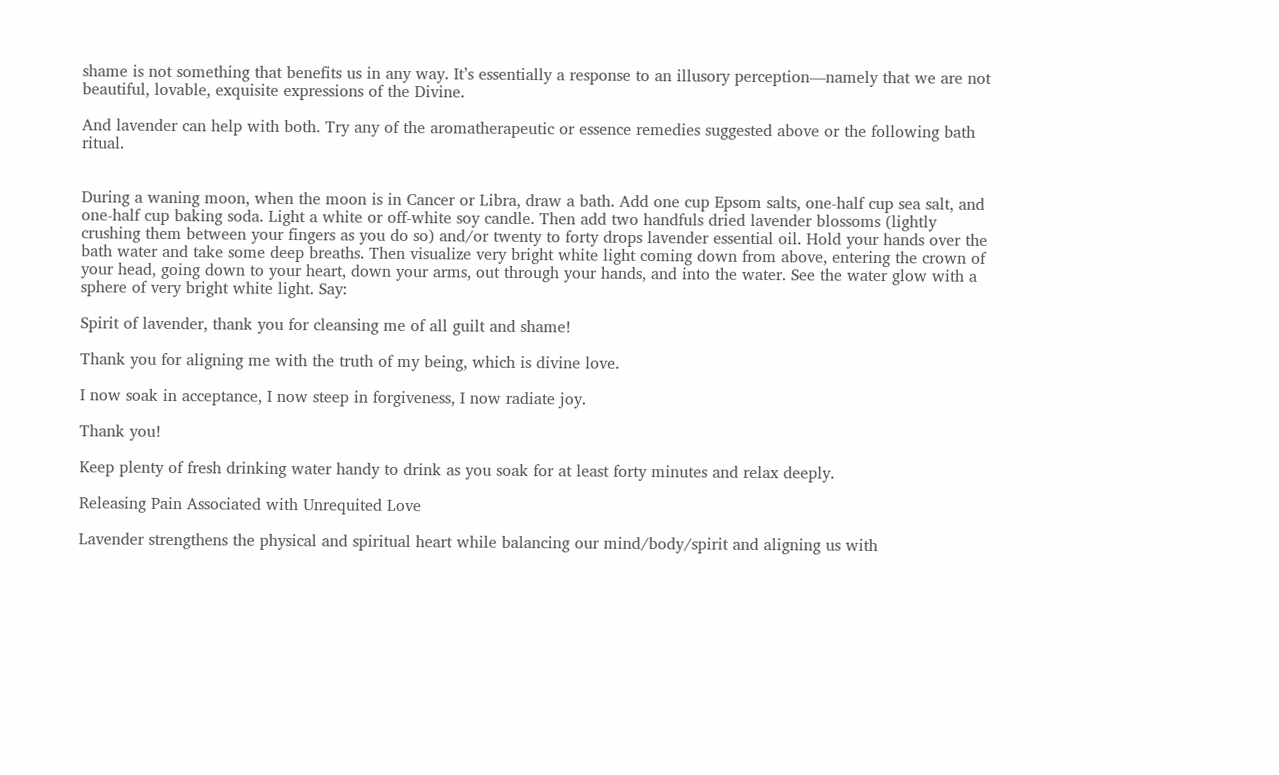shame is not something that benefits us in any way. It’s essentially a response to an illusory perception—namely that we are not beautiful, lovable, exquisite expressions of the Divine.

And lavender can help with both. Try any of the aromatherapeutic or essence remedies suggested above or the following bath ritual.


During a waning moon, when the moon is in Cancer or Libra, draw a bath. Add one cup Epsom salts, one-half cup sea salt, and one-half cup baking soda. Light a white or off-white soy candle. Then add two handfuls dried lavender blossoms (lightly crushing them between your fingers as you do so) and/or twenty to forty drops lavender essential oil. Hold your hands over the bath water and take some deep breaths. Then visualize very bright white light coming down from above, entering the crown of your head, going down to your heart, down your arms, out through your hands, and into the water. See the water glow with a sphere of very bright white light. Say:

Spirit of lavender, thank you for cleansing me of all guilt and shame!

Thank you for aligning me with the truth of my being, which is divine love.

I now soak in acceptance, I now steep in forgiveness, I now radiate joy.

Thank you!

Keep plenty of fresh drinking water handy to drink as you soak for at least forty minutes and relax deeply.

Releasing Pain Associated with Unrequited Love

Lavender strengthens the physical and spiritual heart while balancing our mind/body/spirit and aligning us with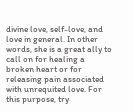divine love, self-love, and love in general. In other words, she is a great ally to call on for healing a broken heart or for releasing pain associated with unrequited love. For this purpose, try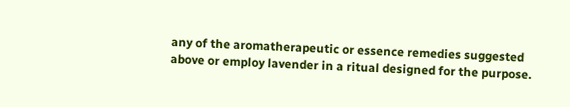any of the aromatherapeutic or essence remedies suggested above or employ lavender in a ritual designed for the purpose.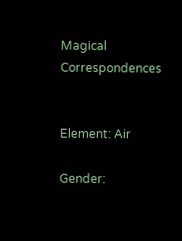Magical Correspondences


Element: Air

Gender: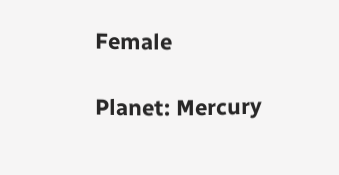Female

Planet: Mercury